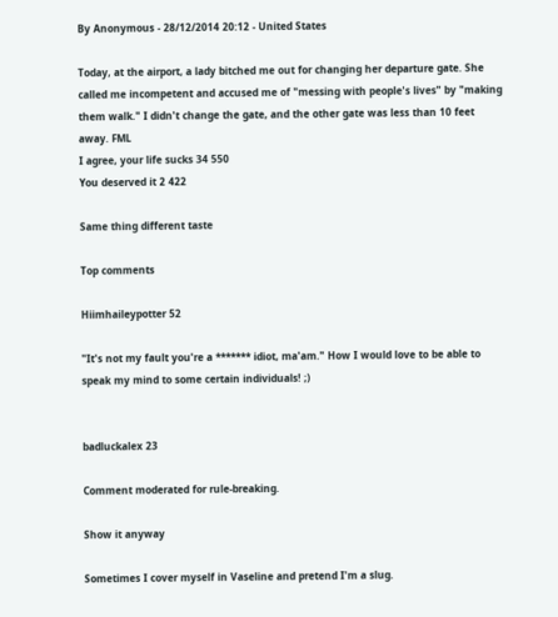By Anonymous - 28/12/2014 20:12 - United States

Today, at the airport, a lady bitched me out for changing her departure gate. She called me incompetent and accused me of "messing with people's lives" by "making them walk." I didn't change the gate, and the other gate was less than 10 feet away. FML
I agree, your life sucks 34 550
You deserved it 2 422

Same thing different taste

Top comments

Hiimhaileypotter 52

"It's not my fault you're a ******* idiot, ma'am." How I would love to be able to speak my mind to some certain individuals! ;)


badluckalex 23

Comment moderated for rule-breaking.

Show it anyway

Sometimes I cover myself in Vaseline and pretend I'm a slug.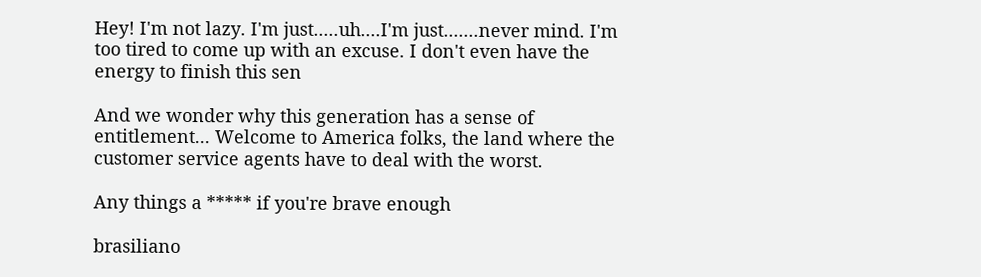Hey! I'm not lazy. I'm just.....uh....I'm just.......never mind. I'm too tired to come up with an excuse. I don't even have the energy to finish this sen

And we wonder why this generation has a sense of entitlement... Welcome to America folks, the land where the customer service agents have to deal with the worst.

Any things a ***** if you're brave enough

brasiliano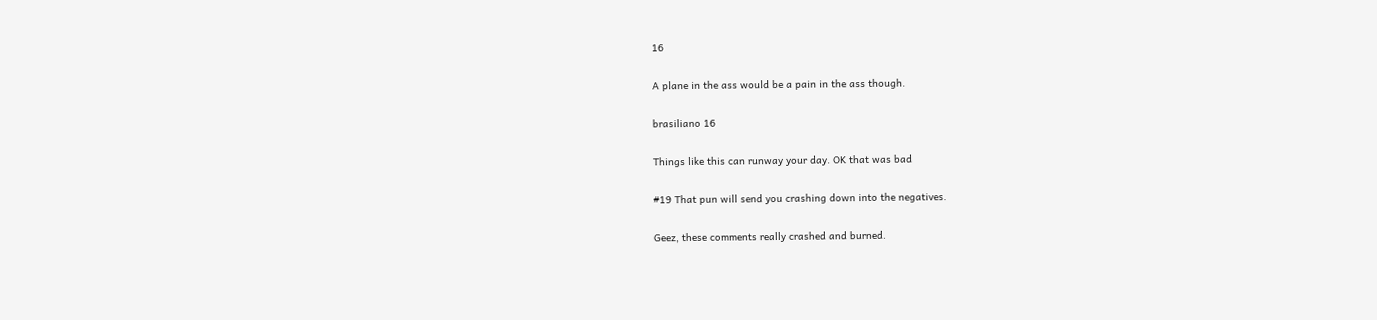16

A plane in the ass would be a pain in the ass though.

brasiliano 16

Things like this can runway your day. OK that was bad

#19 That pun will send you crashing down into the negatives.

Geez, these comments really crashed and burned.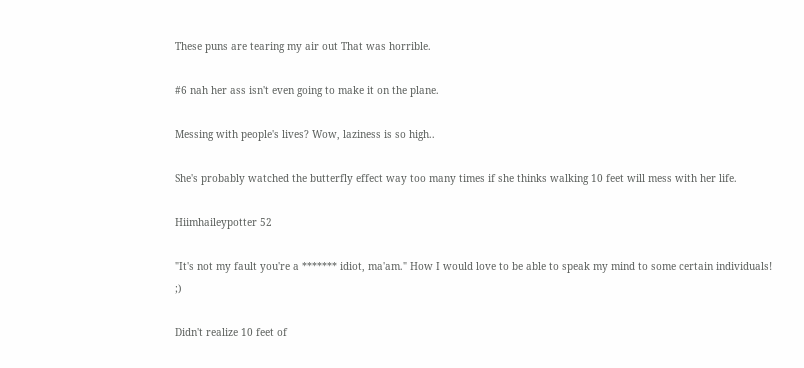These puns are tearing my air out That was horrible.

#6 nah her ass isn't even going to make it on the plane.

Messing with people's lives? Wow, laziness is so high..

She's probably watched the butterfly effect way too many times if she thinks walking 10 feet will mess with her life.

Hiimhaileypotter 52

"It's not my fault you're a ******* idiot, ma'am." How I would love to be able to speak my mind to some certain individuals! ;)

Didn't realize 10 feet of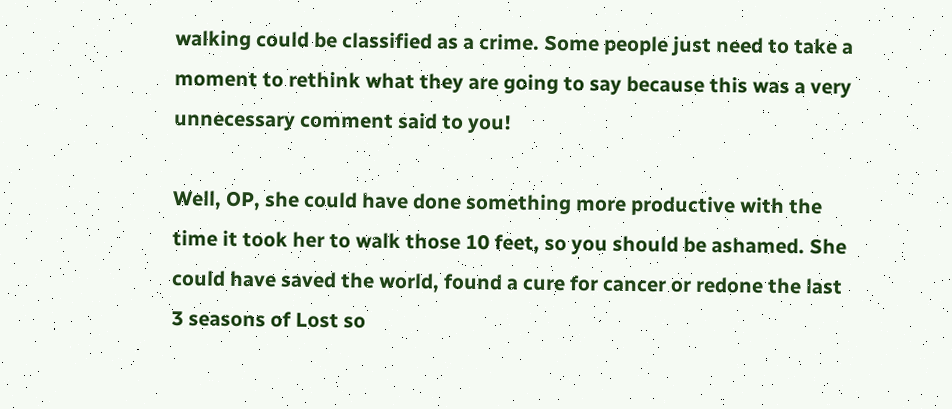walking could be classified as a crime. Some people just need to take a moment to rethink what they are going to say because this was a very unnecessary comment said to you!

Well, OP, she could have done something more productive with the time it took her to walk those 10 feet, so you should be ashamed. She could have saved the world, found a cure for cancer or redone the last 3 seasons of Lost so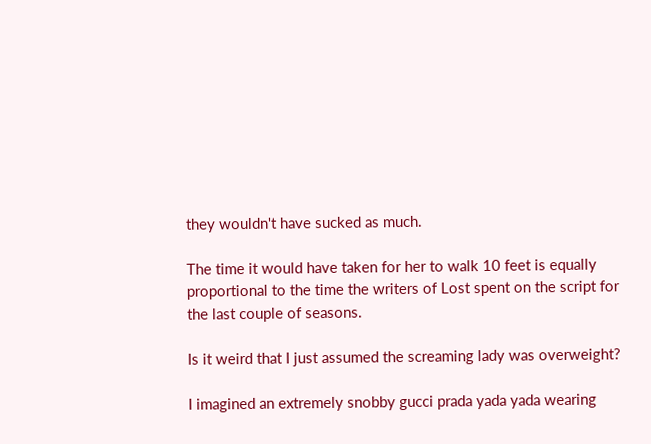they wouldn't have sucked as much.

The time it would have taken for her to walk 10 feet is equally proportional to the time the writers of Lost spent on the script for the last couple of seasons.

Is it weird that I just assumed the screaming lady was overweight?

I imagined an extremely snobby gucci prada yada yada wearing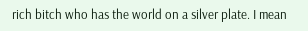rich bitch who has the world on a silver plate. I mean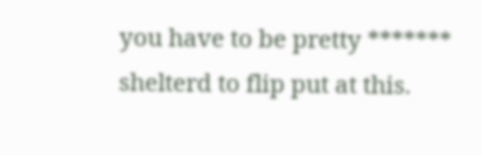you have to be pretty ******* shelterd to flip put at this.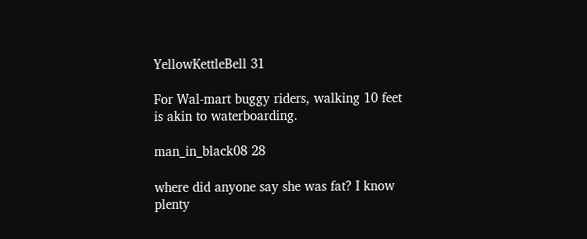YellowKettleBell 31

For Wal-mart buggy riders, walking 10 feet is akin to waterboarding.

man_in_black08 28

where did anyone say she was fat? I know plenty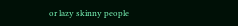or lazy skinny people